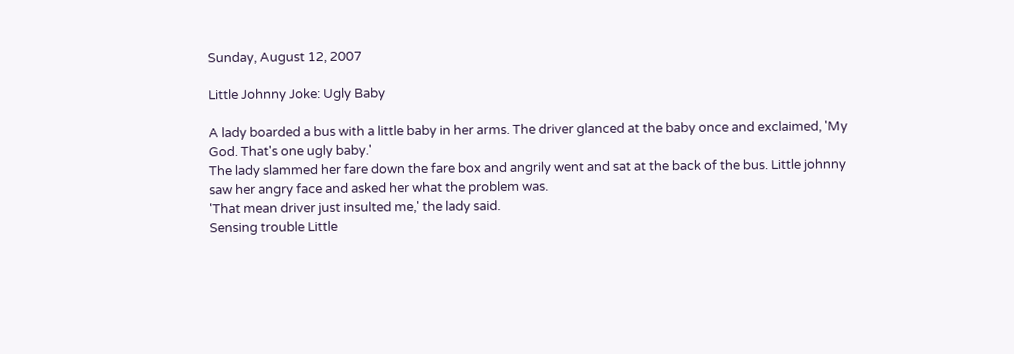Sunday, August 12, 2007

Little Johnny Joke: Ugly Baby

A lady boarded a bus with a little baby in her arms. The driver glanced at the baby once and exclaimed, 'My God. That's one ugly baby.'
The lady slammed her fare down the fare box and angrily went and sat at the back of the bus. Little johnny saw her angry face and asked her what the problem was.
'That mean driver just insulted me,' the lady said.
Sensing trouble Little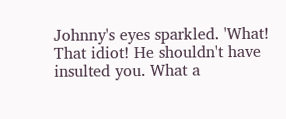Johnny's eyes sparkled. 'What! That idiot! He shouldn't have insulted you. What a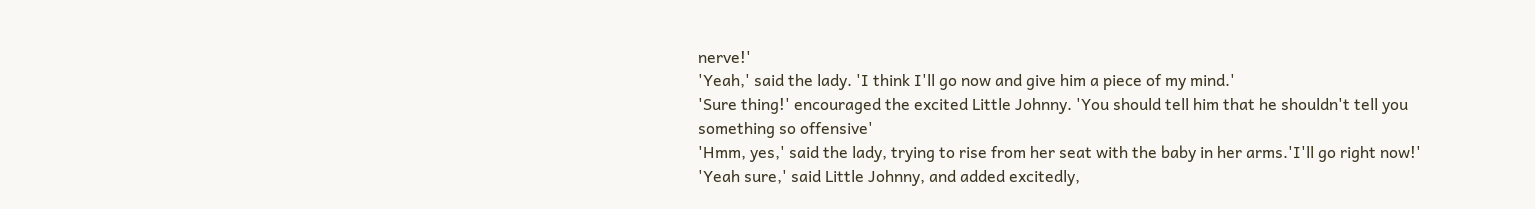nerve!'
'Yeah,' said the lady. 'I think I'll go now and give him a piece of my mind.'
'Sure thing!' encouraged the excited Little Johnny. 'You should tell him that he shouldn't tell you something so offensive'
'Hmm, yes,' said the lady, trying to rise from her seat with the baby in her arms.'I'll go right now!'
'Yeah sure,' said Little Johnny, and added excitedly,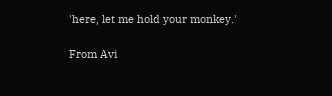'here, let me hold your monkey.'

From Avi